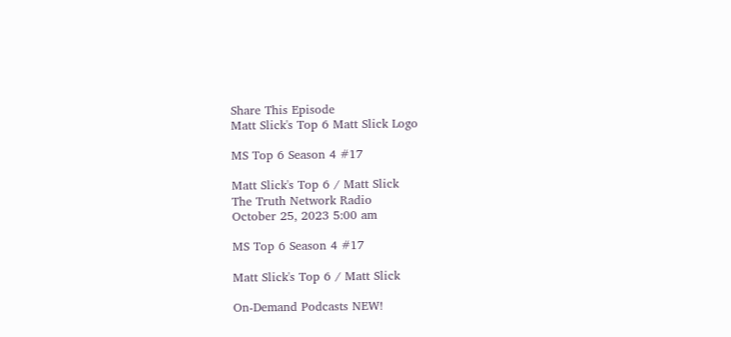Share This Episode
Matt Slick's Top 6 Matt Slick Logo

MS Top 6 Season 4 #17

Matt Slick's Top 6 / Matt Slick
The Truth Network Radio
October 25, 2023 5:00 am

MS Top 6 Season 4 #17

Matt Slick's Top 6 / Matt Slick

On-Demand Podcasts NEW!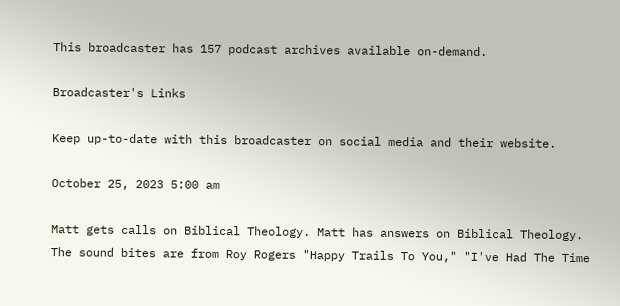This broadcaster has 157 podcast archives available on-demand.

Broadcaster's Links

Keep up-to-date with this broadcaster on social media and their website.

October 25, 2023 5:00 am

Matt gets calls on Biblical Theology. Matt has answers on Biblical Theology. The sound bites are from Roy Rogers "Happy Trails To You," "I've Had The Time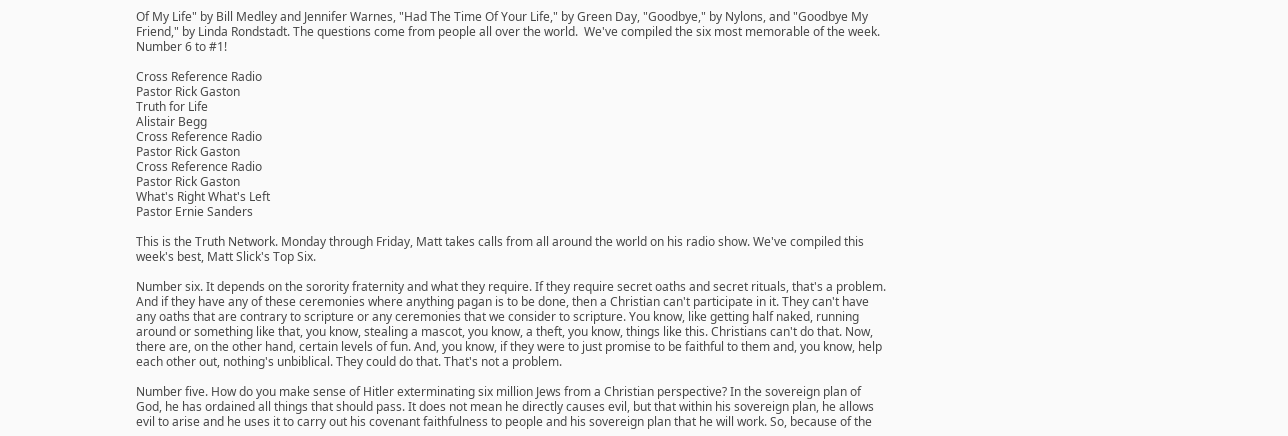Of My Life" by Bill Medley and Jennifer Warnes, "Had The Time Of Your Life," by Green Day, "Goodbye," by Nylons, and "Goodbye My Friend," by Linda Rondstadt. The questions come from people all over the world.  We've compiled the six most memorable of the week. Number 6 to #1!

Cross Reference Radio
Pastor Rick Gaston
Truth for Life
Alistair Begg
Cross Reference Radio
Pastor Rick Gaston
Cross Reference Radio
Pastor Rick Gaston
What's Right What's Left
Pastor Ernie Sanders

This is the Truth Network. Monday through Friday, Matt takes calls from all around the world on his radio show. We've compiled this week's best, Matt Slick's Top Six.

Number six. It depends on the sorority fraternity and what they require. If they require secret oaths and secret rituals, that's a problem. And if they have any of these ceremonies where anything pagan is to be done, then a Christian can't participate in it. They can't have any oaths that are contrary to scripture or any ceremonies that we consider to scripture. You know, like getting half naked, running around or something like that, you know, stealing a mascot, you know, a theft, you know, things like this. Christians can't do that. Now, there are, on the other hand, certain levels of fun. And, you know, if they were to just promise to be faithful to them and, you know, help each other out, nothing's unbiblical. They could do that. That's not a problem.

Number five. How do you make sense of Hitler exterminating six million Jews from a Christian perspective? In the sovereign plan of God, he has ordained all things that should pass. It does not mean he directly causes evil, but that within his sovereign plan, he allows evil to arise and he uses it to carry out his covenant faithfulness to people and his sovereign plan that he will work. So, because of the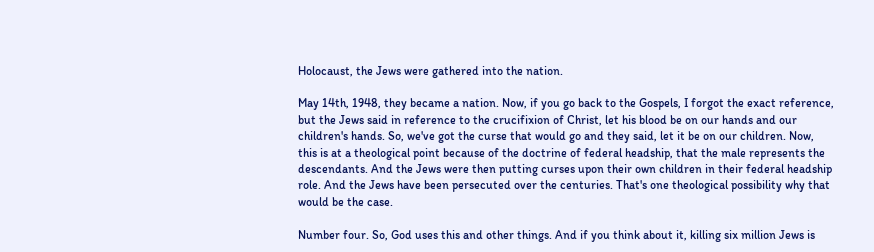Holocaust, the Jews were gathered into the nation.

May 14th, 1948, they became a nation. Now, if you go back to the Gospels, I forgot the exact reference, but the Jews said in reference to the crucifixion of Christ, let his blood be on our hands and our children's hands. So, we've got the curse that would go and they said, let it be on our children. Now, this is at a theological point because of the doctrine of federal headship, that the male represents the descendants. And the Jews were then putting curses upon their own children in their federal headship role. And the Jews have been persecuted over the centuries. That's one theological possibility why that would be the case.

Number four. So, God uses this and other things. And if you think about it, killing six million Jews is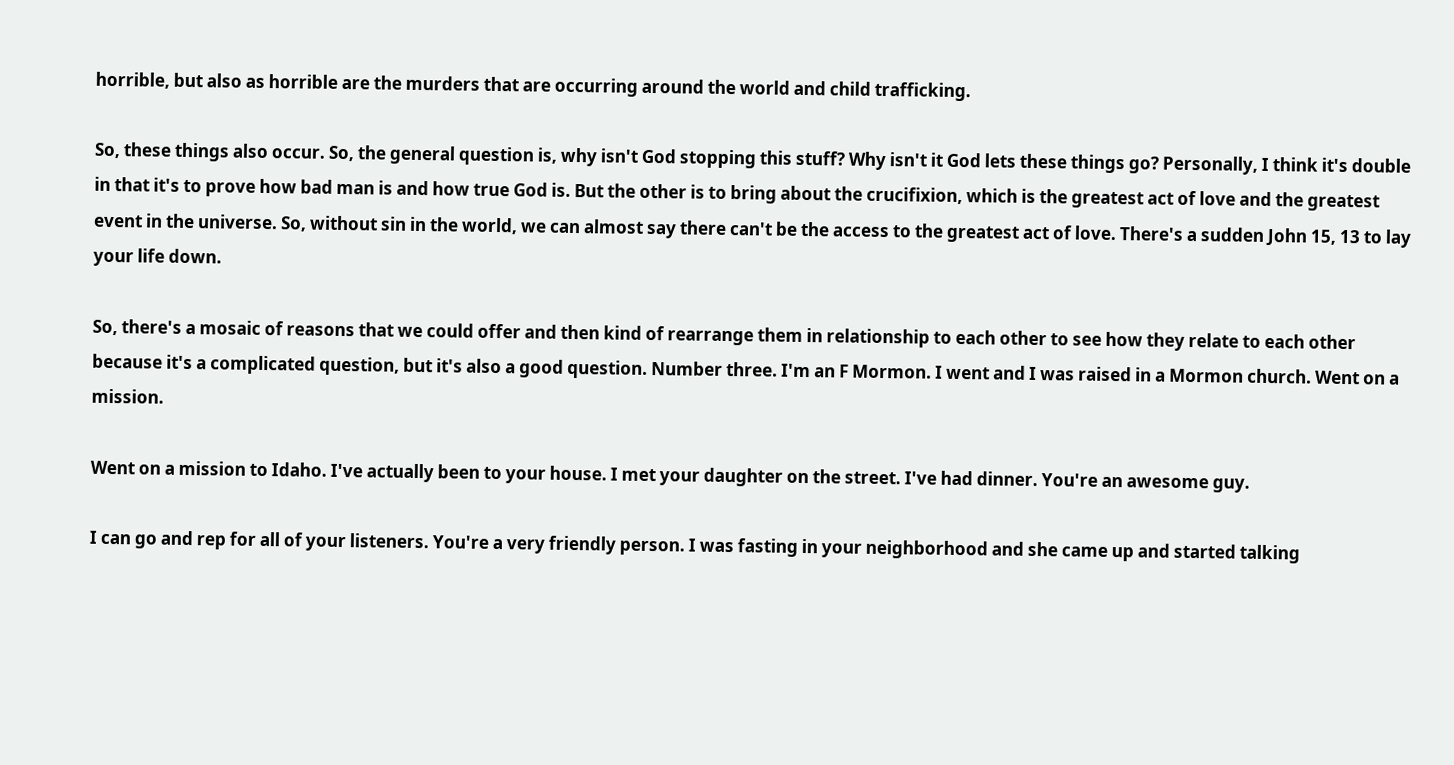horrible, but also as horrible are the murders that are occurring around the world and child trafficking.

So, these things also occur. So, the general question is, why isn't God stopping this stuff? Why isn't it God lets these things go? Personally, I think it's double in that it's to prove how bad man is and how true God is. But the other is to bring about the crucifixion, which is the greatest act of love and the greatest event in the universe. So, without sin in the world, we can almost say there can't be the access to the greatest act of love. There's a sudden John 15, 13 to lay your life down.

So, there's a mosaic of reasons that we could offer and then kind of rearrange them in relationship to each other to see how they relate to each other because it's a complicated question, but it's also a good question. Number three. I'm an F Mormon. I went and I was raised in a Mormon church. Went on a mission.

Went on a mission to Idaho. I've actually been to your house. I met your daughter on the street. I've had dinner. You're an awesome guy.

I can go and rep for all of your listeners. You're a very friendly person. I was fasting in your neighborhood and she came up and started talking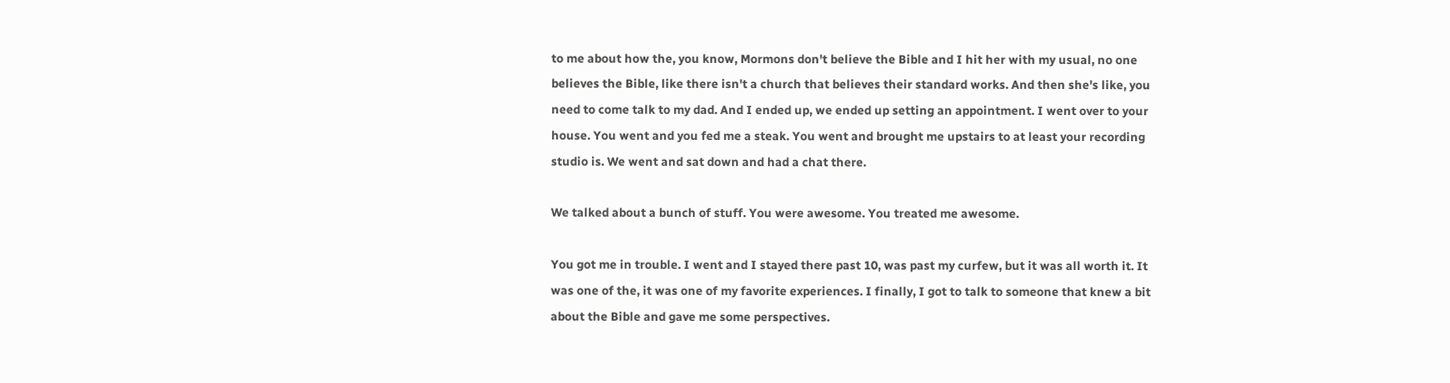to me about how the, you know, Mormons don't believe the Bible and I hit her with my usual, no one believes the Bible, like there isn't a church that believes their standard works. And then she's like, you need to come talk to my dad. And I ended up, we ended up setting an appointment. I went over to your house. You went and you fed me a steak. You went and brought me upstairs to at least your recording studio is. We went and sat down and had a chat there.

We talked about a bunch of stuff. You were awesome. You treated me awesome.

You got me in trouble. I went and I stayed there past 10, was past my curfew, but it was all worth it. It was one of the, it was one of my favorite experiences. I finally, I got to talk to someone that knew a bit about the Bible and gave me some perspectives.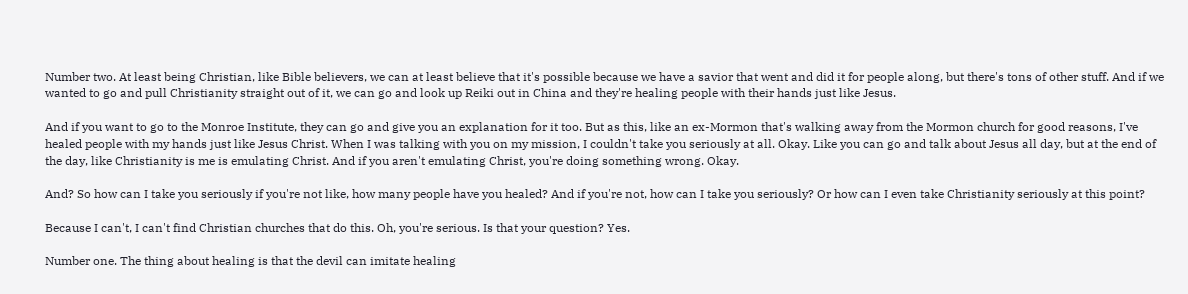Number two. At least being Christian, like Bible believers, we can at least believe that it's possible because we have a savior that went and did it for people along, but there's tons of other stuff. And if we wanted to go and pull Christianity straight out of it, we can go and look up Reiki out in China and they're healing people with their hands just like Jesus.

And if you want to go to the Monroe Institute, they can go and give you an explanation for it too. But as this, like an ex-Mormon that's walking away from the Mormon church for good reasons, I've healed people with my hands just like Jesus Christ. When I was talking with you on my mission, I couldn't take you seriously at all. Okay. Like you can go and talk about Jesus all day, but at the end of the day, like Christianity is me is emulating Christ. And if you aren't emulating Christ, you're doing something wrong. Okay.

And? So how can I take you seriously if you're not like, how many people have you healed? And if you're not, how can I take you seriously? Or how can I even take Christianity seriously at this point?

Because I can't, I can't find Christian churches that do this. Oh, you're serious. Is that your question? Yes.

Number one. The thing about healing is that the devil can imitate healing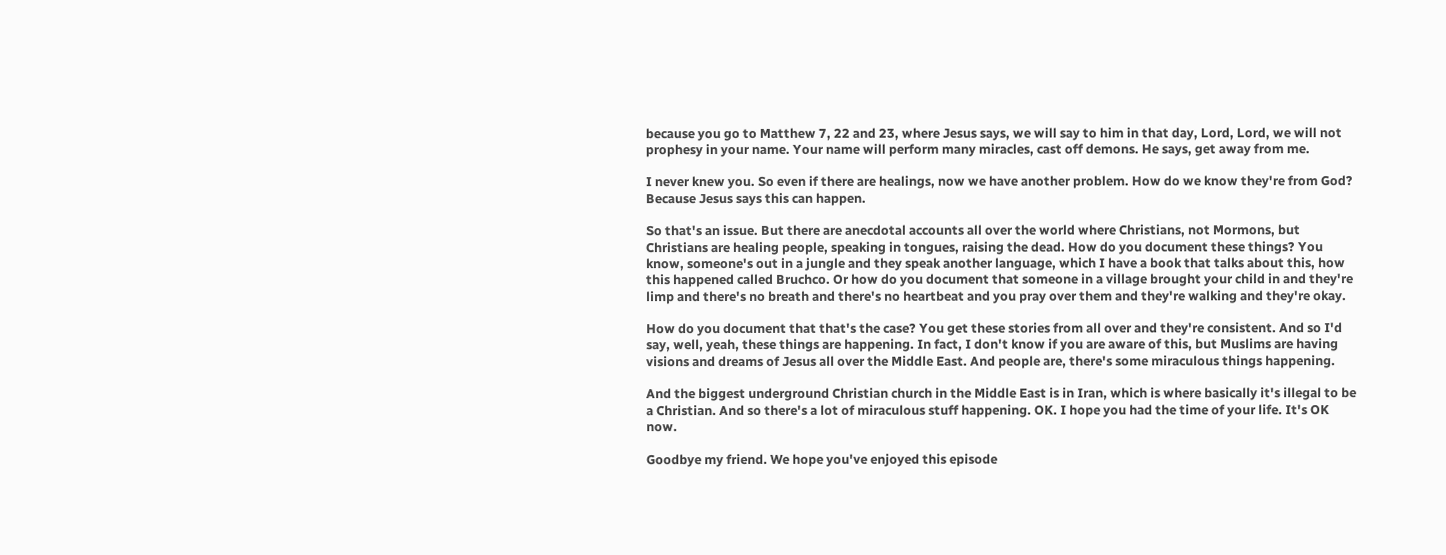because you go to Matthew 7, 22 and 23, where Jesus says, we will say to him in that day, Lord, Lord, we will not prophesy in your name. Your name will perform many miracles, cast off demons. He says, get away from me.

I never knew you. So even if there are healings, now we have another problem. How do we know they're from God? Because Jesus says this can happen.

So that's an issue. But there are anecdotal accounts all over the world where Christians, not Mormons, but Christians are healing people, speaking in tongues, raising the dead. How do you document these things? You know, someone's out in a jungle and they speak another language, which I have a book that talks about this, how this happened called Bruchco. Or how do you document that someone in a village brought your child in and they're limp and there's no breath and there's no heartbeat and you pray over them and they're walking and they're okay.

How do you document that that's the case? You get these stories from all over and they're consistent. And so I'd say, well, yeah, these things are happening. In fact, I don't know if you are aware of this, but Muslims are having visions and dreams of Jesus all over the Middle East. And people are, there's some miraculous things happening.

And the biggest underground Christian church in the Middle East is in Iran, which is where basically it's illegal to be a Christian. And so there's a lot of miraculous stuff happening. OK. I hope you had the time of your life. It's OK now.

Goodbye my friend. We hope you've enjoyed this episode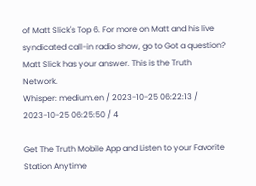of Matt Slick's Top 6. For more on Matt and his live syndicated call-in radio show, go to Got a question? Matt Slick has your answer. This is the Truth Network.
Whisper: medium.en / 2023-10-25 06:22:13 / 2023-10-25 06:25:50 / 4

Get The Truth Mobile App and Listen to your Favorite Station Anytime